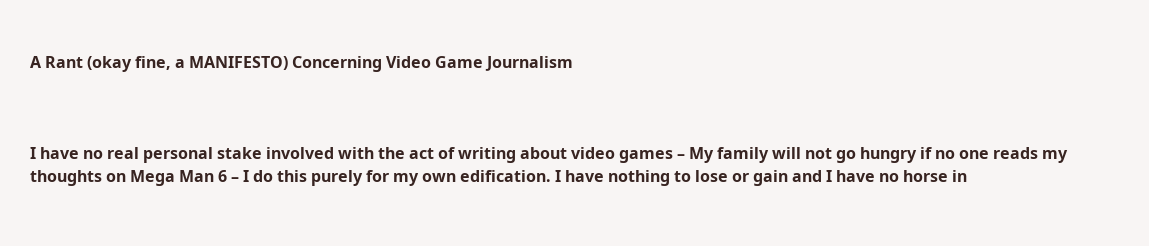A Rant (okay fine, a MANIFESTO) Concerning Video Game Journalism



I have no real personal stake involved with the act of writing about video games – My family will not go hungry if no one reads my thoughts on Mega Man 6 – I do this purely for my own edification. I have nothing to lose or gain and I have no horse in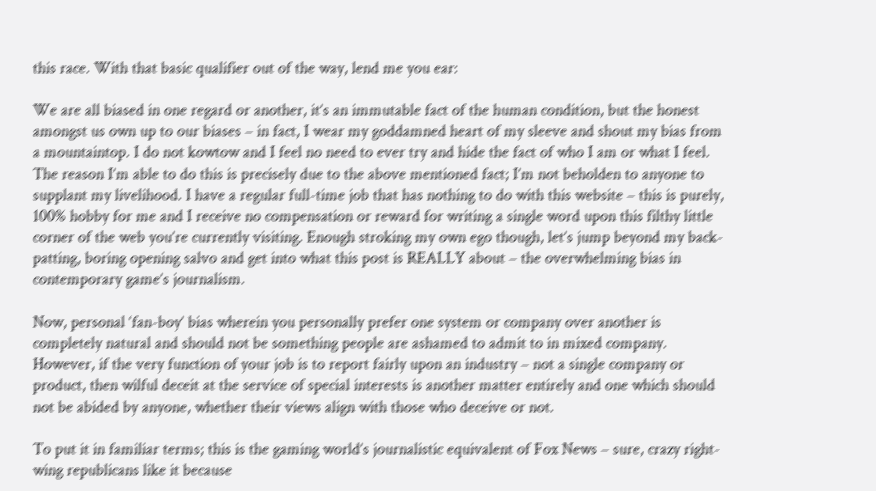this race. With that basic qualifier out of the way, lend me you ear:

We are all biased in one regard or another, it’s an immutable fact of the human condition, but the honest amongst us own up to our biases – in fact, I wear my goddamned heart of my sleeve and shout my bias from a mountaintop. I do not kowtow and I feel no need to ever try and hide the fact of who I am or what I feel. The reason I’m able to do this is precisely due to the above mentioned fact; I’m not beholden to anyone to supplant my livelihood. I have a regular full-time job that has nothing to do with this website – this is purely, 100% hobby for me and I receive no compensation or reward for writing a single word upon this filthy little corner of the web you’re currently visiting. Enough stroking my own ego though, let’s jump beyond my back-patting, boring opening salvo and get into what this post is REALLY about – the overwhelming bias in contemporary game’s journalism.

Now, personal ‘fan-boy’ bias wherein you personally prefer one system or company over another is completely natural and should not be something people are ashamed to admit to in mixed company. However, if the very function of your job is to report fairly upon an industry – not a single company or product, then wilful deceit at the service of special interests is another matter entirely and one which should not be abided by anyone, whether their views align with those who deceive or not.

To put it in familiar terms; this is the gaming world’s journalistic equivalent of Fox News – sure, crazy right-wing republicans like it because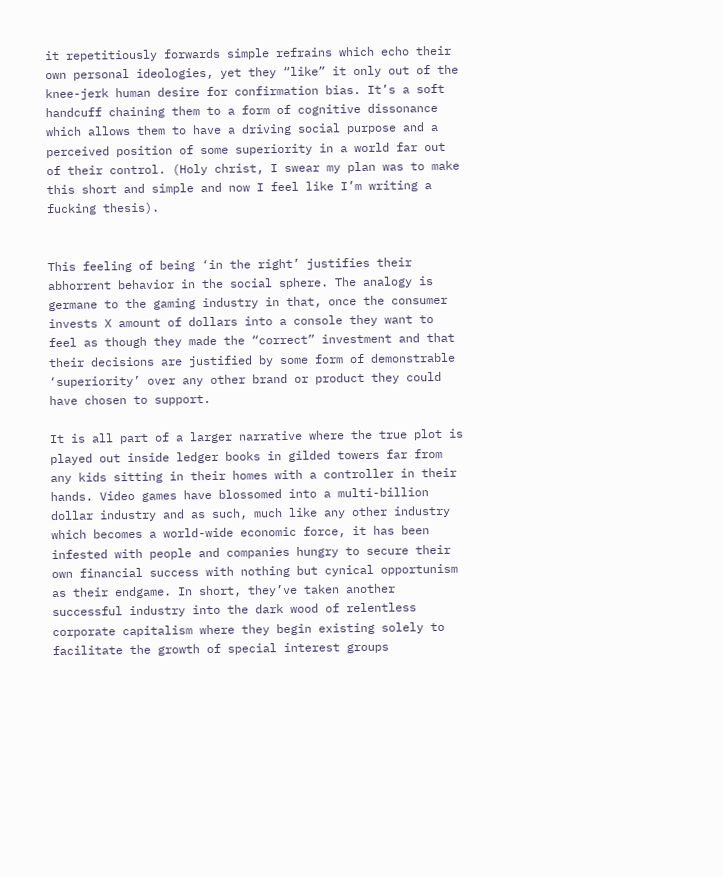it repetitiously forwards simple refrains which echo their own personal ideologies, yet they “like” it only out of the knee-jerk human desire for confirmation bias. It’s a soft handcuff chaining them to a form of cognitive dissonance which allows them to have a driving social purpose and a perceived position of some superiority in a world far out of their control. (Holy christ, I swear my plan was to make this short and simple and now I feel like I’m writing a fucking thesis).


This feeling of being ‘in the right’ justifies their abhorrent behavior in the social sphere. The analogy is germane to the gaming industry in that, once the consumer invests X amount of dollars into a console they want to feel as though they made the “correct” investment and that their decisions are justified by some form of demonstrable ‘superiority’ over any other brand or product they could have chosen to support.

It is all part of a larger narrative where the true plot is played out inside ledger books in gilded towers far from any kids sitting in their homes with a controller in their hands. Video games have blossomed into a multi-billion dollar industry and as such, much like any other industry which becomes a world-wide economic force, it has been infested with people and companies hungry to secure their own financial success with nothing but cynical opportunism as their endgame. In short, they’ve taken another successful industry into the dark wood of relentless corporate capitalism where they begin existing solely to facilitate the growth of special interest groups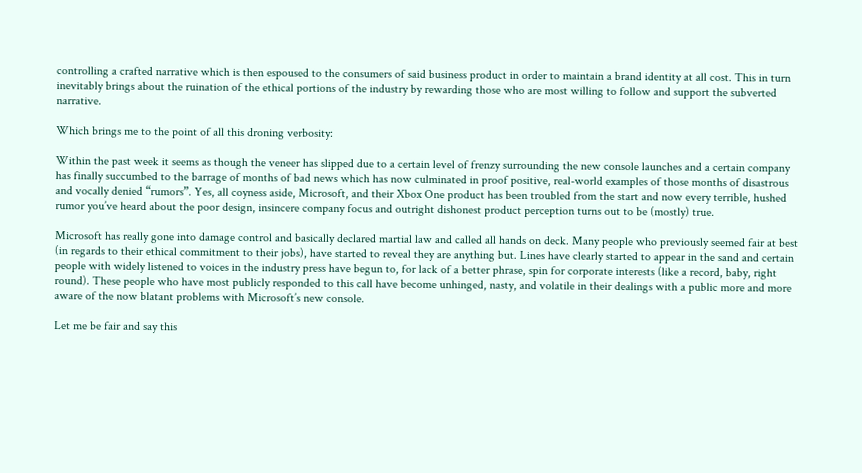controlling a crafted narrative which is then espoused to the consumers of said business product in order to maintain a brand identity at all cost. This in turn inevitably brings about the ruination of the ethical portions of the industry by rewarding those who are most willing to follow and support the subverted narrative.

Which brings me to the point of all this droning verbosity:

Within the past week it seems as though the veneer has slipped due to a certain level of frenzy surrounding the new console launches and a certain company has finally succumbed to the barrage of months of bad news which has now culminated in proof positive, real-world examples of those months of disastrous and vocally denied “rumors”. Yes, all coyness aside, Microsoft, and their Xbox One product has been troubled from the start and now every terrible, hushed rumor you’ve heard about the poor design, insincere company focus and outright dishonest product perception turns out to be (mostly) true.

Microsoft has really gone into damage control and basically declared martial law and called all hands on deck. Many people who previously seemed fair at best (in regards to their ethical commitment to their jobs), have started to reveal they are anything but. Lines have clearly started to appear in the sand and certain people with widely listened to voices in the industry press have begun to, for lack of a better phrase, spin for corporate interests (like a record, baby, right round). These people who have most publicly responded to this call have become unhinged, nasty, and volatile in their dealings with a public more and more aware of the now blatant problems with Microsoft’s new console.

Let me be fair and say this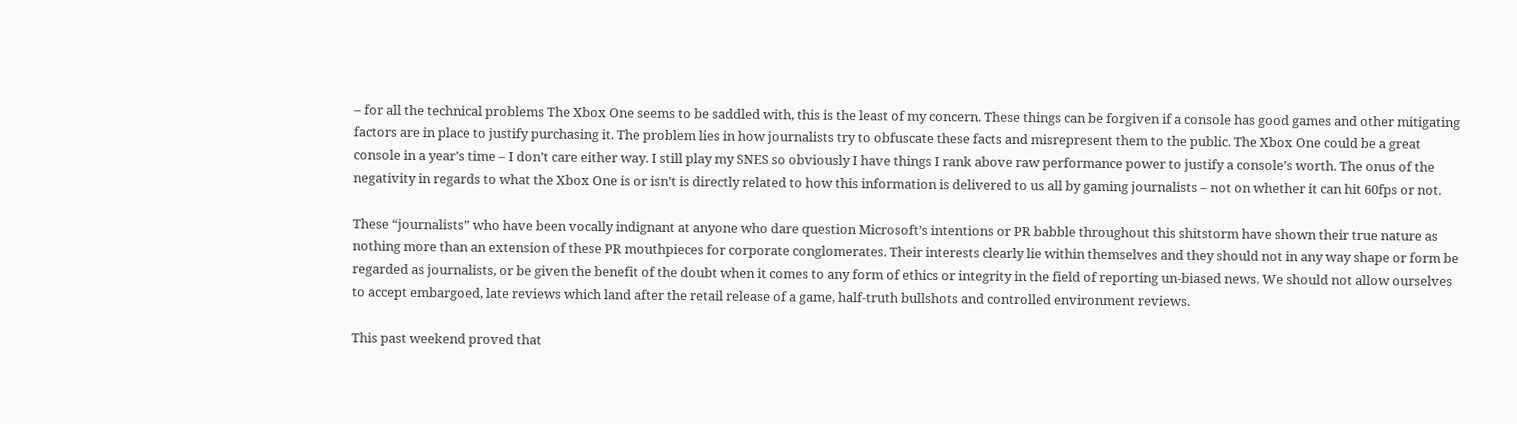– for all the technical problems The Xbox One seems to be saddled with, this is the least of my concern. These things can be forgiven if a console has good games and other mitigating factors are in place to justify purchasing it. The problem lies in how journalists try to obfuscate these facts and misrepresent them to the public. The Xbox One could be a great console in a year’s time – I don’t care either way. I still play my SNES so obviously I have things I rank above raw performance power to justify a console’s worth. The onus of the negativity in regards to what the Xbox One is or isn’t is directly related to how this information is delivered to us all by gaming journalists – not on whether it can hit 60fps or not.

These “journalists” who have been vocally indignant at anyone who dare question Microsoft’s intentions or PR babble throughout this shitstorm have shown their true nature as nothing more than an extension of these PR mouthpieces for corporate conglomerates. Their interests clearly lie within themselves and they should not in any way shape or form be regarded as journalists, or be given the benefit of the doubt when it comes to any form of ethics or integrity in the field of reporting un-biased news. We should not allow ourselves to accept embargoed, late reviews which land after the retail release of a game, half-truth bullshots and controlled environment reviews.

This past weekend proved that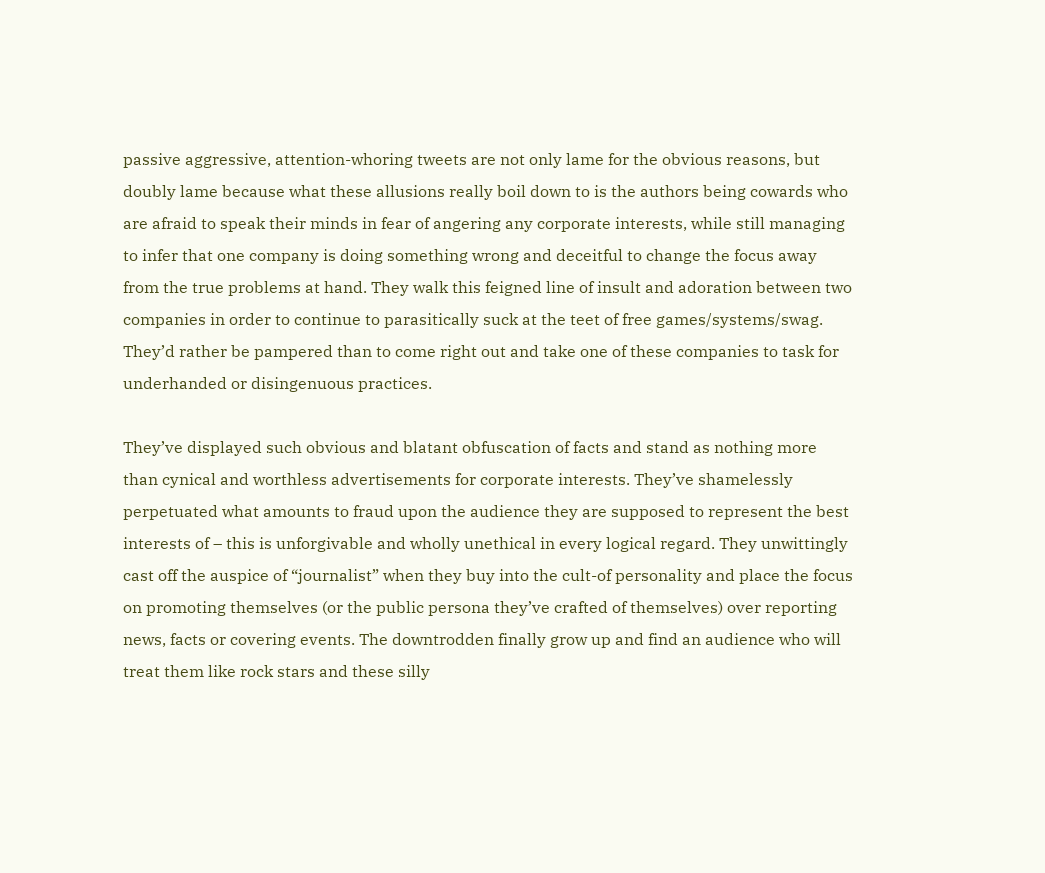passive aggressive, attention-whoring tweets are not only lame for the obvious reasons, but doubly lame because what these allusions really boil down to is the authors being cowards who are afraid to speak their minds in fear of angering any corporate interests, while still managing to infer that one company is doing something wrong and deceitful to change the focus away from the true problems at hand. They walk this feigned line of insult and adoration between two companies in order to continue to parasitically suck at the teet of free games/systems/swag. They’d rather be pampered than to come right out and take one of these companies to task for underhanded or disingenuous practices.

They’ve displayed such obvious and blatant obfuscation of facts and stand as nothing more than cynical and worthless advertisements for corporate interests. They’ve shamelessly perpetuated what amounts to fraud upon the audience they are supposed to represent the best interests of – this is unforgivable and wholly unethical in every logical regard. They unwittingly cast off the auspice of “journalist” when they buy into the cult-of personality and place the focus on promoting themselves (or the public persona they’ve crafted of themselves) over reporting news, facts or covering events. The downtrodden finally grow up and find an audience who will treat them like rock stars and these silly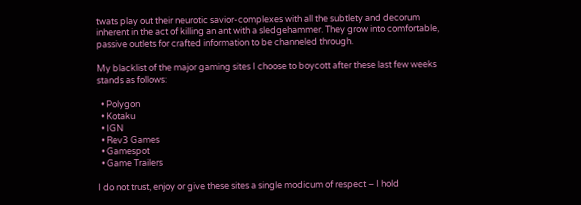twats play out their neurotic savior-complexes with all the subtlety and decorum inherent in the act of killing an ant with a sledgehammer. They grow into comfortable, passive outlets for crafted information to be channeled through.

My blacklist of the major gaming sites I choose to boycott after these last few weeks stands as follows:

  • Polygon
  • Kotaku
  • IGN
  • Rev3 Games
  • Gamespot
  • Game Trailers

I do not trust, enjoy or give these sites a single modicum of respect – I hold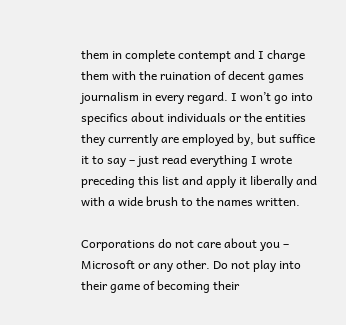them in complete contempt and I charge them with the ruination of decent games journalism in every regard. I won’t go into specifics about individuals or the entities they currently are employed by, but suffice it to say – just read everything I wrote preceding this list and apply it liberally and with a wide brush to the names written.

Corporations do not care about you – Microsoft or any other. Do not play into their game of becoming their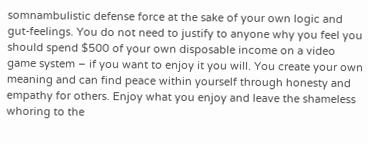somnambulistic defense force at the sake of your own logic and gut-feelings. You do not need to justify to anyone why you feel you should spend $500 of your own disposable income on a video game system – if you want to enjoy it you will. You create your own meaning and can find peace within yourself through honesty and empathy for others. Enjoy what you enjoy and leave the shameless whoring to the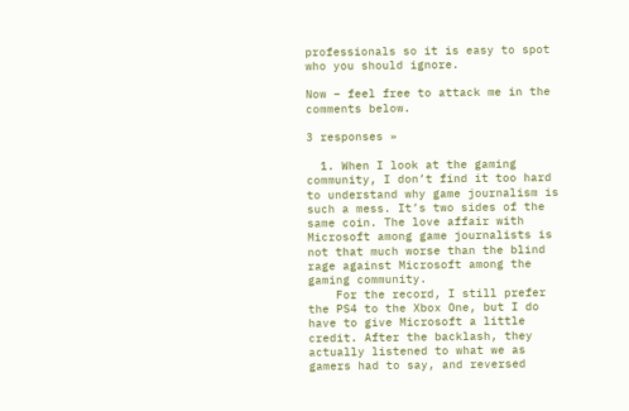professionals so it is easy to spot who you should ignore.

Now – feel free to attack me in the comments below.

3 responses »

  1. When I look at the gaming community, I don’t find it too hard to understand why game journalism is such a mess. It’s two sides of the same coin. The love affair with Microsoft among game journalists is not that much worse than the blind rage against Microsoft among the gaming community.
    For the record, I still prefer the PS4 to the Xbox One, but I do have to give Microsoft a little credit. After the backlash, they actually listened to what we as gamers had to say, and reversed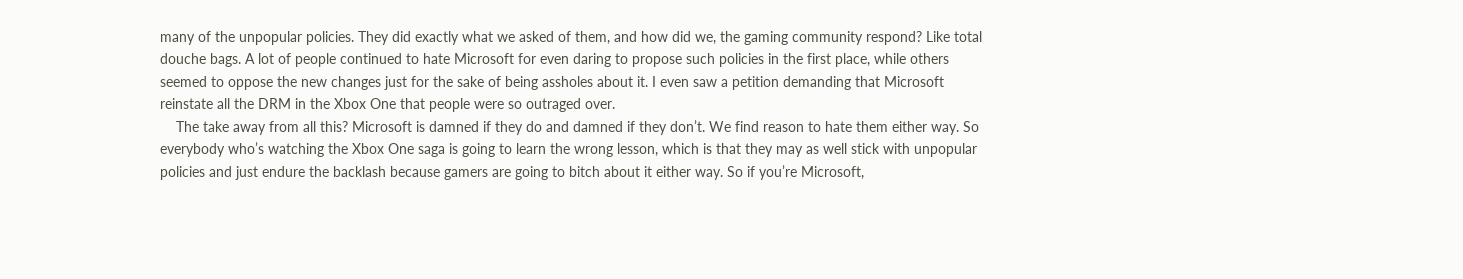many of the unpopular policies. They did exactly what we asked of them, and how did we, the gaming community respond? Like total douche bags. A lot of people continued to hate Microsoft for even daring to propose such policies in the first place, while others seemed to oppose the new changes just for the sake of being assholes about it. I even saw a petition demanding that Microsoft reinstate all the DRM in the Xbox One that people were so outraged over.
    The take away from all this? Microsoft is damned if they do and damned if they don’t. We find reason to hate them either way. So everybody who’s watching the Xbox One saga is going to learn the wrong lesson, which is that they may as well stick with unpopular policies and just endure the backlash because gamers are going to bitch about it either way. So if you’re Microsoft,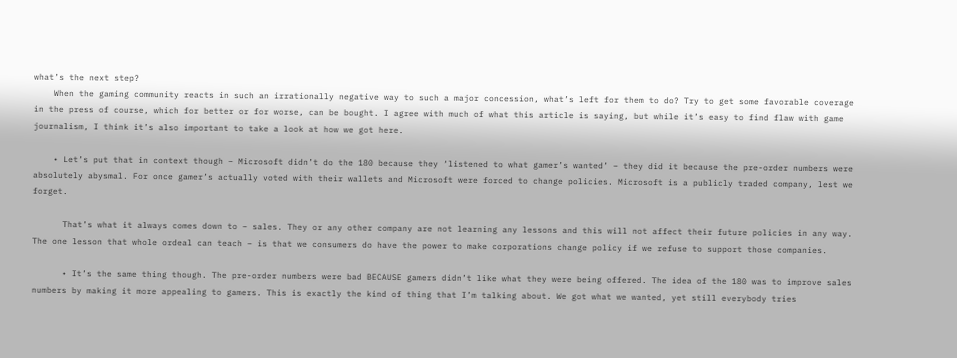what’s the next step?
    When the gaming community reacts in such an irrationally negative way to such a major concession, what’s left for them to do? Try to get some favorable coverage in the press of course, which for better or for worse, can be bought. I agree with much of what this article is saying, but while it’s easy to find flaw with game journalism, I think it’s also important to take a look at how we got here.

    • Let’s put that in context though – Microsoft didn’t do the 180 because they ‘listened to what gamer’s wanted’ – they did it because the pre-order numbers were absolutely abysmal. For once gamer’s actually voted with their wallets and Microsoft were forced to change policies. Microsoft is a publicly traded company, lest we forget.

      That’s what it always comes down to – sales. They or any other company are not learning any lessons and this will not affect their future policies in any way. The one lesson that whole ordeal can teach – is that we consumers do have the power to make corporations change policy if we refuse to support those companies.

      • It’s the same thing though. The pre-order numbers were bad BECAUSE gamers didn’t like what they were being offered. The idea of the 180 was to improve sales numbers by making it more appealing to gamers. This is exactly the kind of thing that I’m talking about. We got what we wanted, yet still everybody tries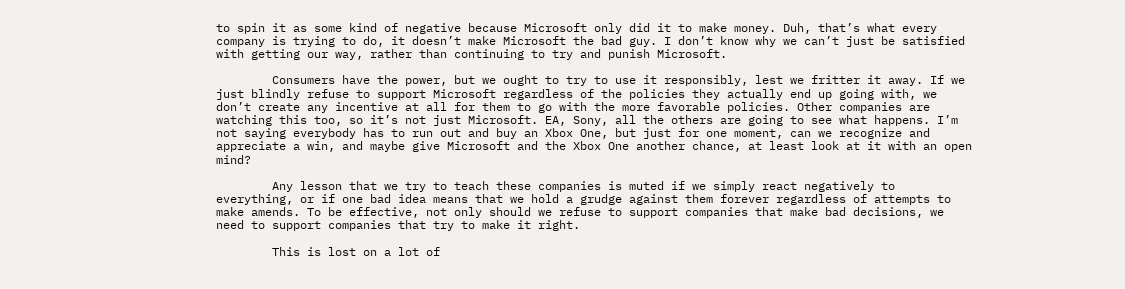to spin it as some kind of negative because Microsoft only did it to make money. Duh, that’s what every company is trying to do, it doesn’t make Microsoft the bad guy. I don’t know why we can’t just be satisfied with getting our way, rather than continuing to try and punish Microsoft.

        Consumers have the power, but we ought to try to use it responsibly, lest we fritter it away. If we just blindly refuse to support Microsoft regardless of the policies they actually end up going with, we don’t create any incentive at all for them to go with the more favorable policies. Other companies are watching this too, so it’s not just Microsoft. EA, Sony, all the others are going to see what happens. I’m not saying everybody has to run out and buy an Xbox One, but just for one moment, can we recognize and appreciate a win, and maybe give Microsoft and the Xbox One another chance, at least look at it with an open mind?

        Any lesson that we try to teach these companies is muted if we simply react negatively to everything, or if one bad idea means that we hold a grudge against them forever regardless of attempts to make amends. To be effective, not only should we refuse to support companies that make bad decisions, we need to support companies that try to make it right.

        This is lost on a lot of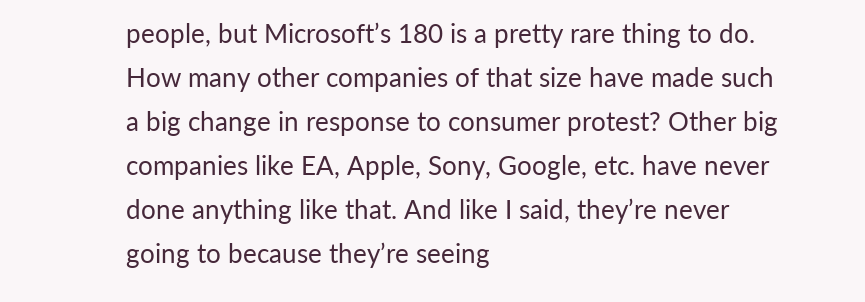people, but Microsoft’s 180 is a pretty rare thing to do. How many other companies of that size have made such a big change in response to consumer protest? Other big companies like EA, Apple, Sony, Google, etc. have never done anything like that. And like I said, they’re never going to because they’re seeing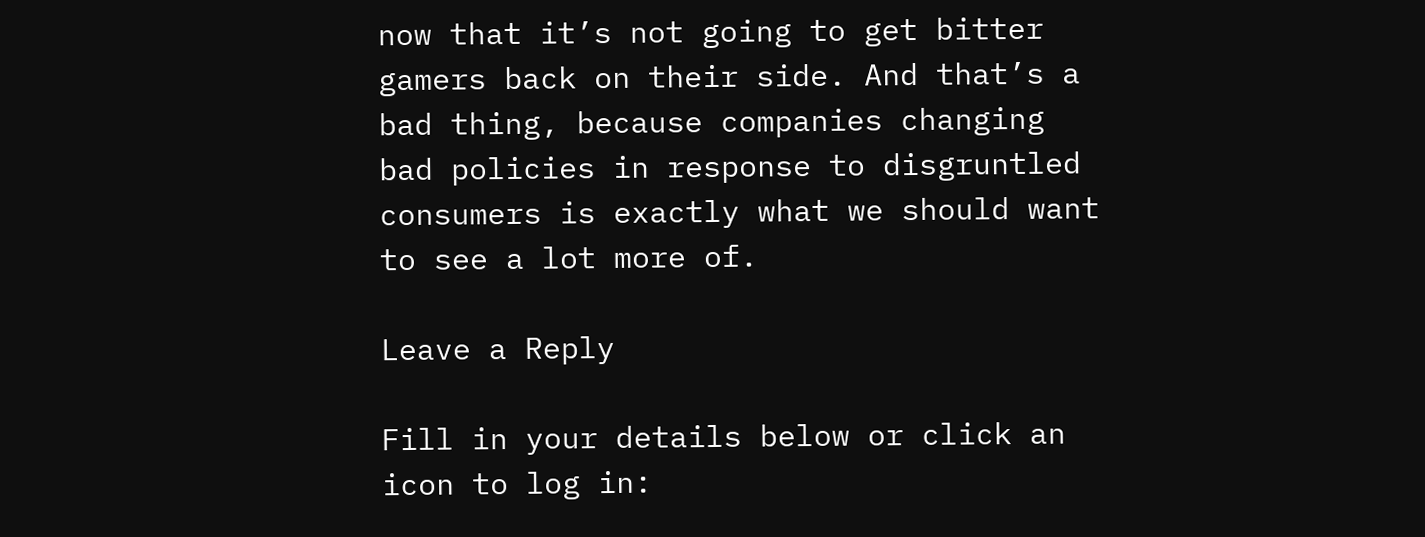now that it’s not going to get bitter gamers back on their side. And that’s a bad thing, because companies changing bad policies in response to disgruntled consumers is exactly what we should want to see a lot more of.

Leave a Reply

Fill in your details below or click an icon to log in: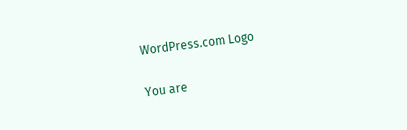WordPress.com Logo

You are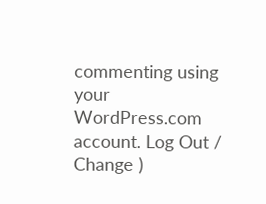commenting using your WordPress.com account. Log Out /  Change )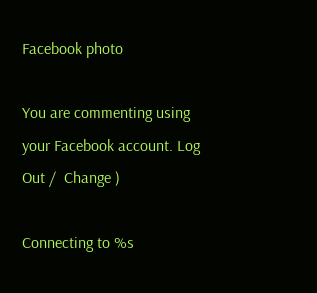Facebook photo

You are commenting using your Facebook account. Log Out /  Change )

Connecting to %s